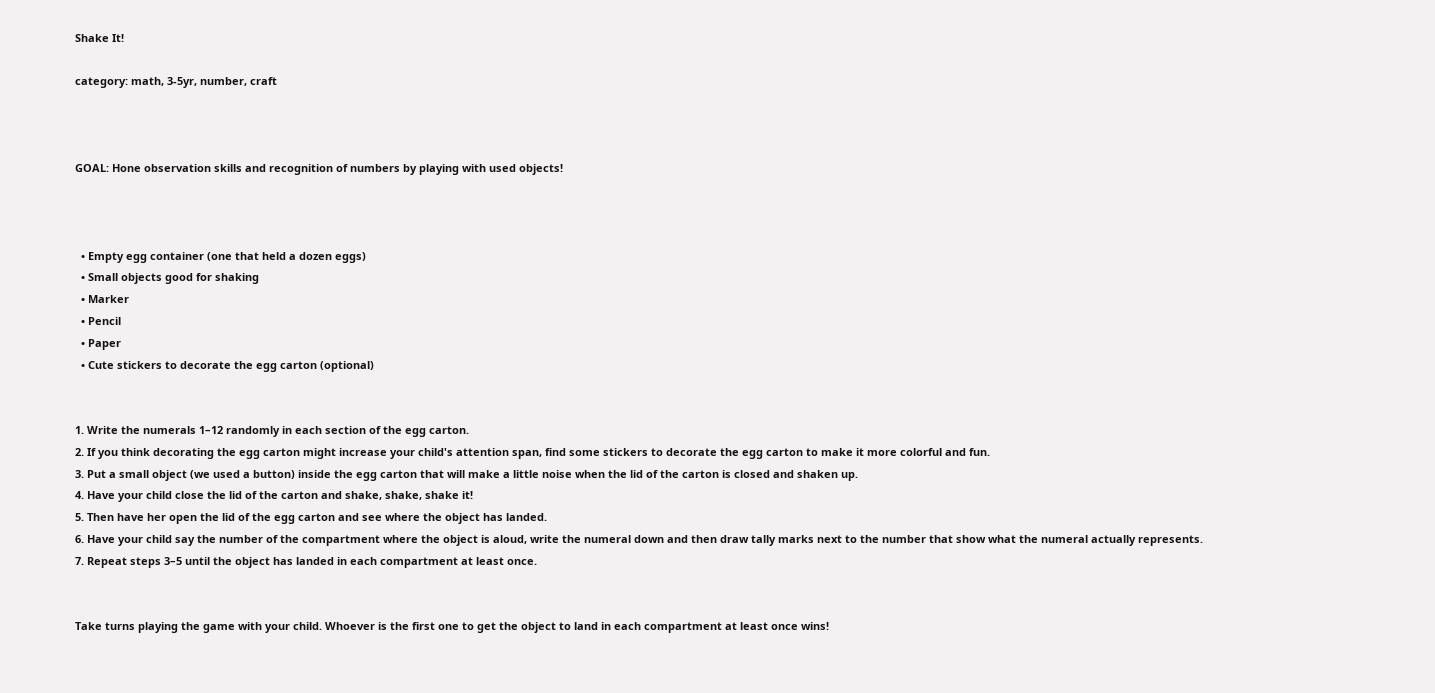Shake It!

category: math, 3-5yr, number, craft



GOAL: Hone observation skills and recognition of numbers by playing with used objects!



  • Empty egg container (one that held a dozen eggs)
  • Small objects good for shaking
  • Marker
  • Pencil
  • Paper
  • Cute stickers to decorate the egg carton (optional)


1. Write the numerals 1–12 randomly in each section of the egg carton.
2. If you think decorating the egg carton might increase your child's attention span, find some stickers to decorate the egg carton to make it more colorful and fun.
3. Put a small object (we used a button) inside the egg carton that will make a little noise when the lid of the carton is closed and shaken up.
4. Have your child close the lid of the carton and shake, shake, shake it!
5. Then have her open the lid of the egg carton and see where the object has landed.
6. Have your child say the number of the compartment where the object is aloud, write the numeral down and then draw tally marks next to the number that show what the numeral actually represents.
7. Repeat steps 3–5 until the object has landed in each compartment at least once.


Take turns playing the game with your child. Whoever is the first one to get the object to land in each compartment at least once wins!